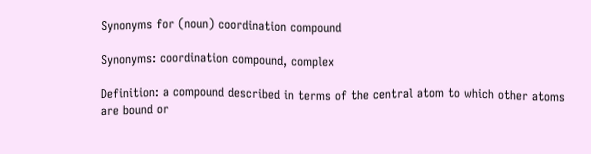Synonyms for (noun) coordination compound

Synonyms: coordination compound, complex

Definition: a compound described in terms of the central atom to which other atoms are bound or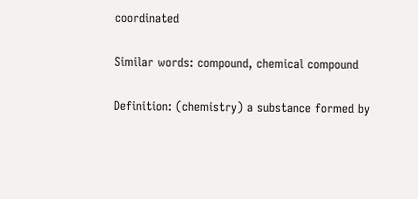coordinated

Similar words: compound, chemical compound

Definition: (chemistry) a substance formed by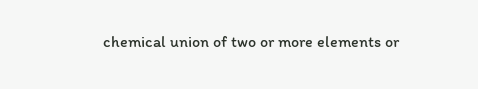chemical union of two or more elements or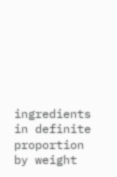ingredients in definite proportion by weight